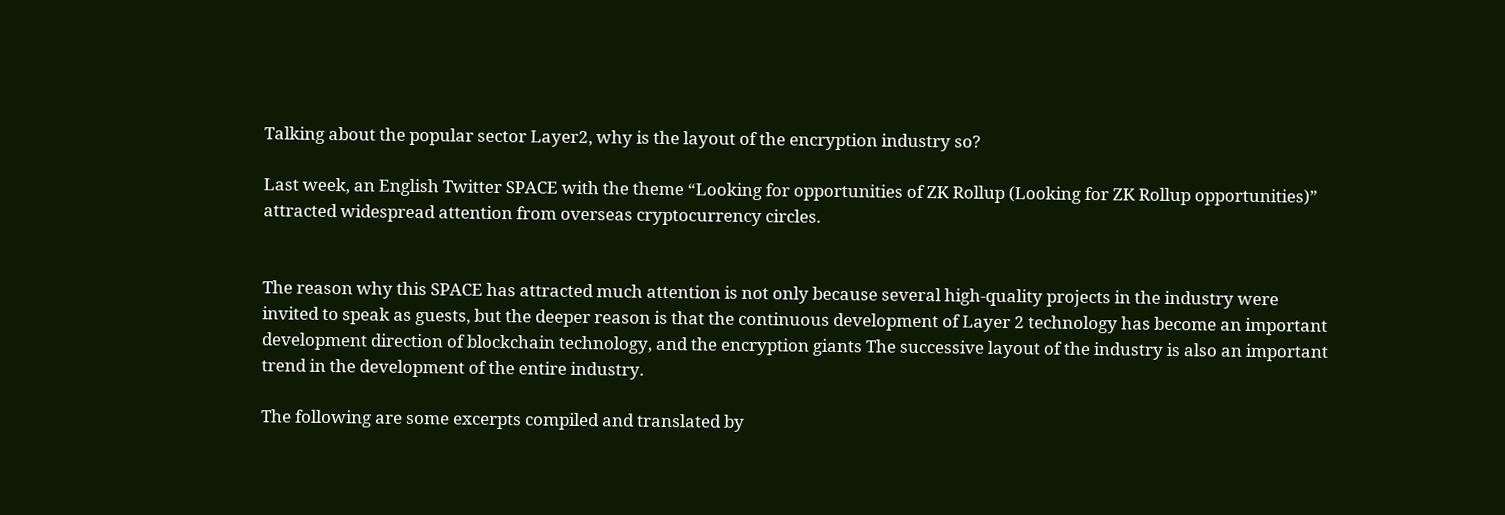Talking about the popular sector Layer2, why is the layout of the encryption industry so?

Last week, an English Twitter SPACE with the theme “Looking for opportunities of ZK Rollup (Looking for ZK Rollup opportunities)” attracted widespread attention from overseas cryptocurrency circles.


The reason why this SPACE has attracted much attention is not only because several high-quality projects in the industry were invited to speak as guests, but the deeper reason is that the continuous development of Layer 2 technology has become an important development direction of blockchain technology, and the encryption giants The successive layout of the industry is also an important trend in the development of the entire industry.

The following are some excerpts compiled and translated by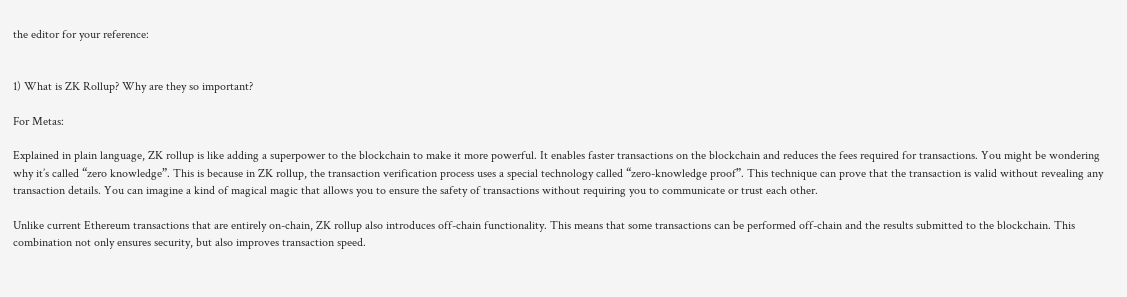the editor for your reference:


1) What is ZK Rollup? Why are they so important?

For Metas:

Explained in plain language, ZK rollup is like adding a superpower to the blockchain to make it more powerful. It enables faster transactions on the blockchain and reduces the fees required for transactions. You might be wondering why it’s called “zero knowledge”. This is because in ZK rollup, the transaction verification process uses a special technology called “zero-knowledge proof”. This technique can prove that the transaction is valid without revealing any transaction details. You can imagine a kind of magical magic that allows you to ensure the safety of transactions without requiring you to communicate or trust each other.

Unlike current Ethereum transactions that are entirely on-chain, ZK rollup also introduces off-chain functionality. This means that some transactions can be performed off-chain and the results submitted to the blockchain. This combination not only ensures security, but also improves transaction speed.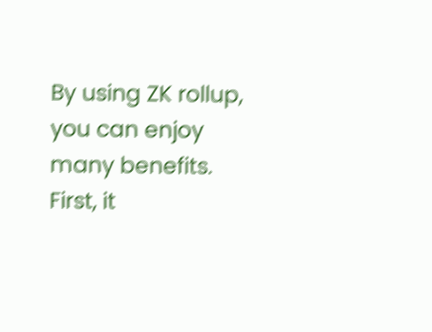By using ZK rollup, you can enjoy many benefits. First, it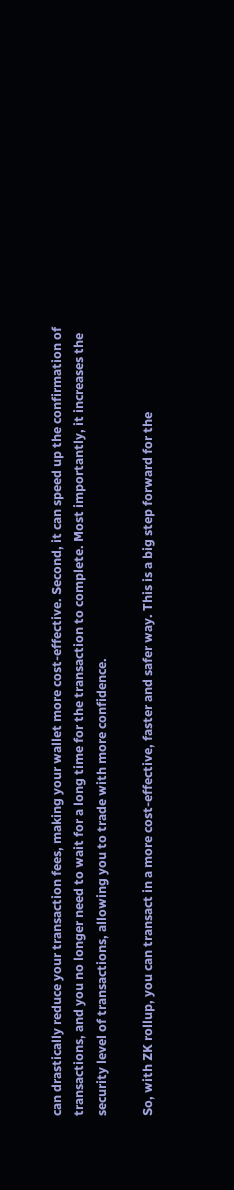can drastically reduce your transaction fees, making your wallet more cost-effective. Second, it can speed up the confirmation of transactions, and you no longer need to wait for a long time for the transaction to complete. Most importantly, it increases the security level of transactions, allowing you to trade with more confidence.

So, with ZK rollup, you can transact in a more cost-effective, faster and safer way. This is a big step forward for the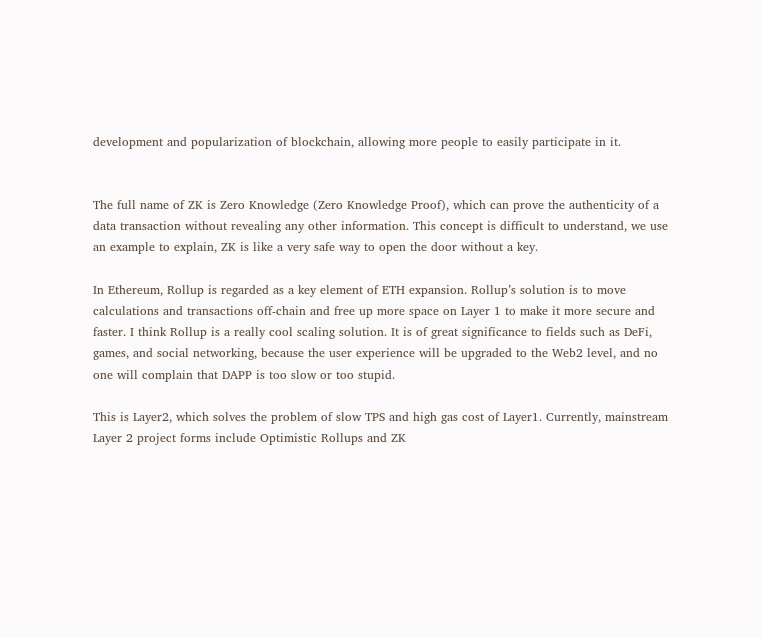development and popularization of blockchain, allowing more people to easily participate in it.


The full name of ZK is Zero Knowledge (Zero Knowledge Proof), which can prove the authenticity of a data transaction without revealing any other information. This concept is difficult to understand, we use an example to explain, ZK is like a very safe way to open the door without a key.

In Ethereum, Rollup is regarded as a key element of ETH expansion. Rollup’s solution is to move calculations and transactions off-chain and free up more space on Layer 1 to make it more secure and faster. I think Rollup is a really cool scaling solution. It is of great significance to fields such as DeFi, games, and social networking, because the user experience will be upgraded to the Web2 level, and no one will complain that DAPP is too slow or too stupid.

This is Layer2, which solves the problem of slow TPS and high gas cost of Layer1. Currently, mainstream Layer 2 project forms include Optimistic Rollups and ZK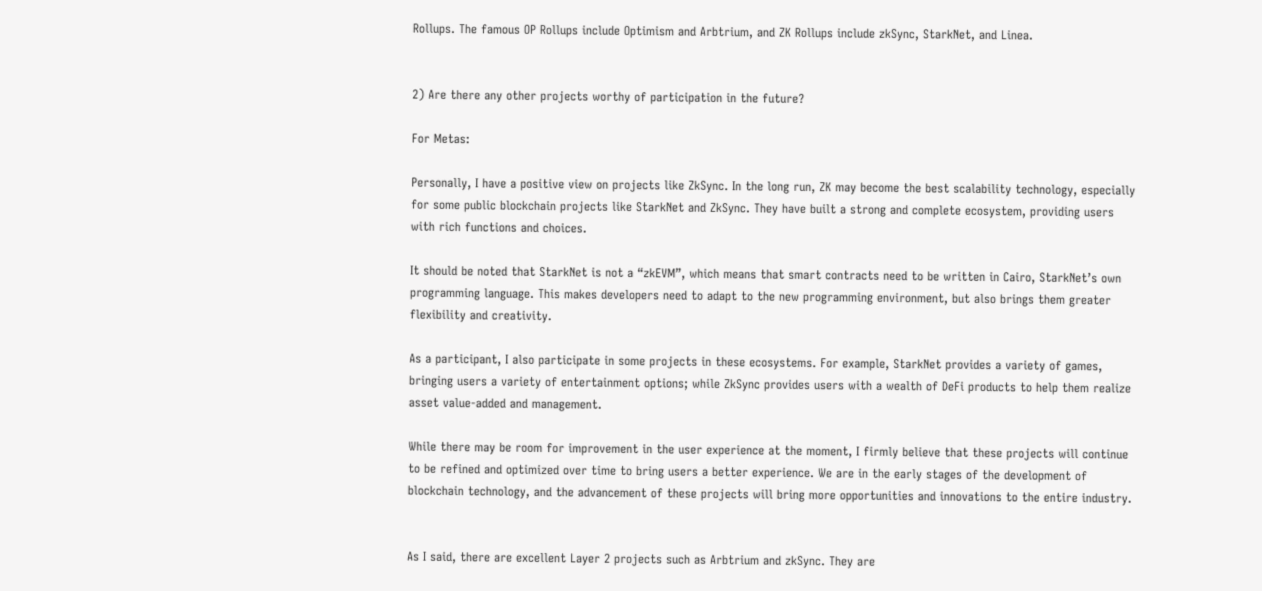Rollups. The famous OP Rollups include Optimism and Arbtrium, and ZK Rollups include zkSync, StarkNet, and Linea.


2) Are there any other projects worthy of participation in the future?

For Metas:

Personally, I have a positive view on projects like ZkSync. In the long run, ZK may become the best scalability technology, especially for some public blockchain projects like StarkNet and ZkSync. They have built a strong and complete ecosystem, providing users with rich functions and choices.

It should be noted that StarkNet is not a “zkEVM”, which means that smart contracts need to be written in Cairo, StarkNet’s own programming language. This makes developers need to adapt to the new programming environment, but also brings them greater flexibility and creativity.

As a participant, I also participate in some projects in these ecosystems. For example, StarkNet provides a variety of games, bringing users a variety of entertainment options; while ZkSync provides users with a wealth of DeFi products to help them realize asset value-added and management.

While there may be room for improvement in the user experience at the moment, I firmly believe that these projects will continue to be refined and optimized over time to bring users a better experience. We are in the early stages of the development of blockchain technology, and the advancement of these projects will bring more opportunities and innovations to the entire industry.


As I said, there are excellent Layer 2 projects such as Arbtrium and zkSync. They are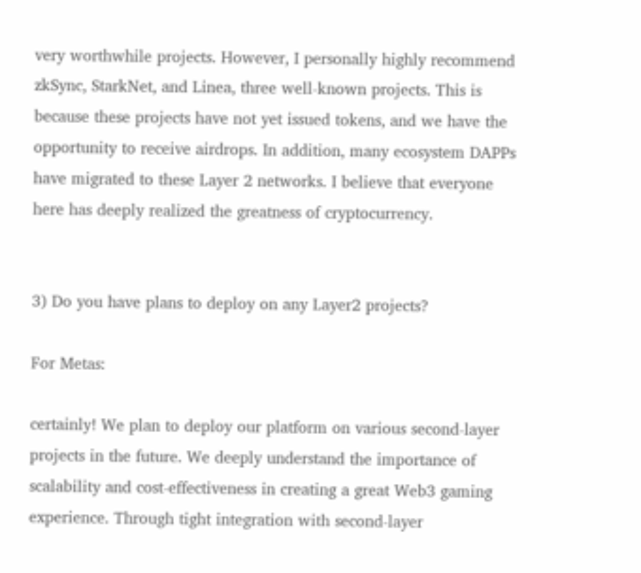very worthwhile projects. However, I personally highly recommend zkSync, StarkNet, and Linea, three well-known projects. This is because these projects have not yet issued tokens, and we have the opportunity to receive airdrops. In addition, many ecosystem DAPPs have migrated to these Layer 2 networks. I believe that everyone here has deeply realized the greatness of cryptocurrency.


3) Do you have plans to deploy on any Layer2 projects?

For Metas:

certainly! We plan to deploy our platform on various second-layer projects in the future. We deeply understand the importance of scalability and cost-effectiveness in creating a great Web3 gaming experience. Through tight integration with second-layer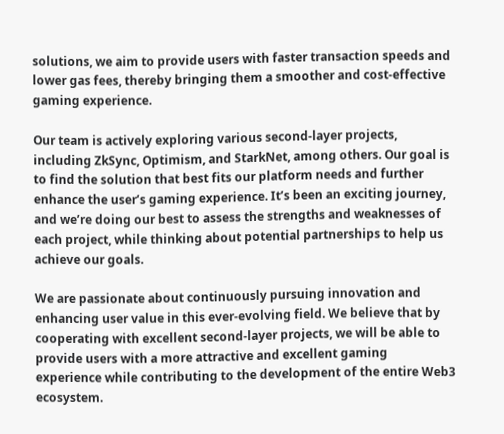solutions, we aim to provide users with faster transaction speeds and lower gas fees, thereby bringing them a smoother and cost-effective gaming experience.

Our team is actively exploring various second-layer projects, including ZkSync, Optimism, and StarkNet, among others. Our goal is to find the solution that best fits our platform needs and further enhance the user’s gaming experience. It’s been an exciting journey, and we’re doing our best to assess the strengths and weaknesses of each project, while thinking about potential partnerships to help us achieve our goals.

We are passionate about continuously pursuing innovation and enhancing user value in this ever-evolving field. We believe that by cooperating with excellent second-layer projects, we will be able to provide users with a more attractive and excellent gaming experience while contributing to the development of the entire Web3 ecosystem.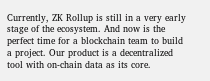Currently, ZK Rollup is still in a very early stage of the ecosystem. And now is the perfect time for a blockchain team to build a project. Our product is a decentralized tool with on-chain data as its core.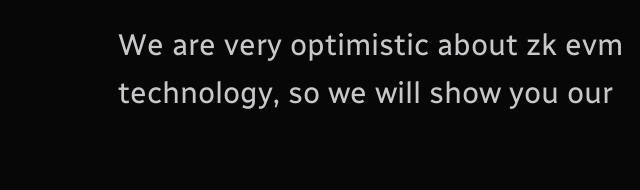We are very optimistic about zk evm technology, so we will show you our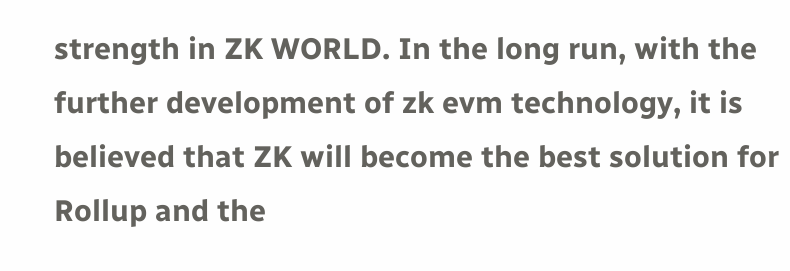strength in ZK WORLD. In the long run, with the further development of zk evm technology, it is believed that ZK will become the best solution for Rollup and the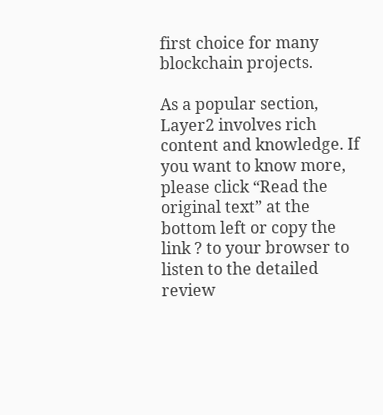first choice for many blockchain projects.

As a popular section, Layer2 involves rich content and knowledge. If you want to know more, please click “Read the original text” at the bottom left or copy the link ? to your browser to listen to the detailed review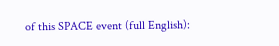of this SPACE event (full English):